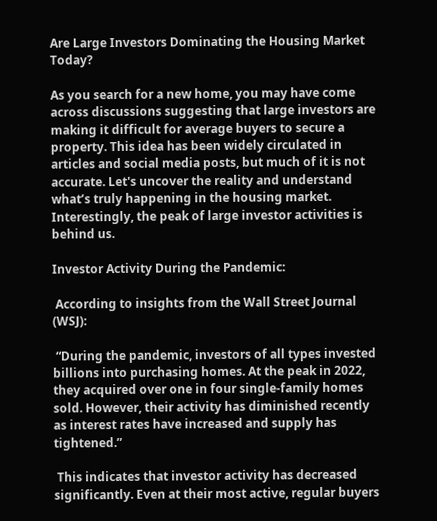Are Large Investors Dominating the Housing Market Today?

As you search for a new home, you may have come across discussions suggesting that large investors are making it difficult for average buyers to secure a property. This idea has been widely circulated in articles and social media posts, but much of it is not accurate. Let's uncover the reality and understand what’s truly happening in the housing market. Interestingly, the peak of large investor activities is behind us.

Investor Activity During the Pandemic:

 According to insights from the Wall Street Journal (WSJ):

 “During the pandemic, investors of all types invested billions into purchasing homes. At the peak in 2022, they acquired over one in four single-family homes sold. However, their activity has diminished recently as interest rates have increased and supply has tightened.”

 This indicates that investor activity has decreased significantly. Even at their most active, regular buyers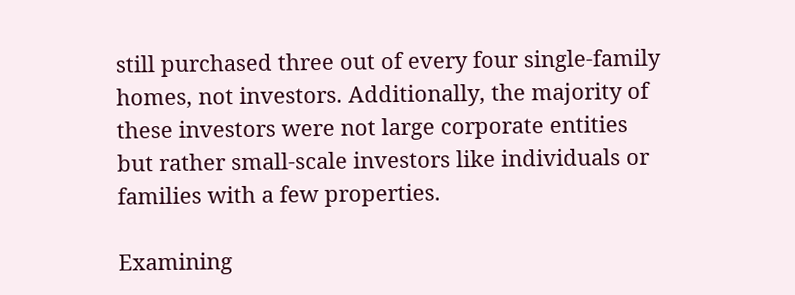still purchased three out of every four single-family homes, not investors. Additionally, the majority of these investors were not large corporate entities but rather small-scale investors like individuals or families with a few properties.

Examining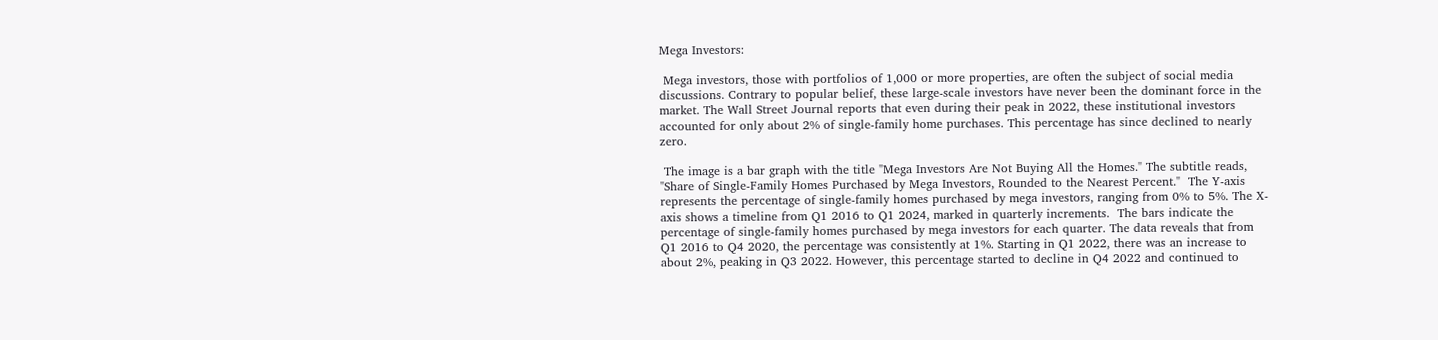Mega Investors:

 Mega investors, those with portfolios of 1,000 or more properties, are often the subject of social media discussions. Contrary to popular belief, these large-scale investors have never been the dominant force in the market. The Wall Street Journal reports that even during their peak in 2022, these institutional investors accounted for only about 2% of single-family home purchases. This percentage has since declined to nearly zero.

 The image is a bar graph with the title "Mega Investors Are Not Buying All the Homes." The subtitle reads, "Share of Single-Family Homes Purchased by Mega Investors, Rounded to the Nearest Percent."  The Y-axis represents the percentage of single-family homes purchased by mega investors, ranging from 0% to 5%. The X-axis shows a timeline from Q1 2016 to Q1 2024, marked in quarterly increments.  The bars indicate the percentage of single-family homes purchased by mega investors for each quarter. The data reveals that from Q1 2016 to Q4 2020, the percentage was consistently at 1%. Starting in Q1 2022, there was an increase to about 2%, peaking in Q3 2022. However, this percentage started to decline in Q4 2022 and continued to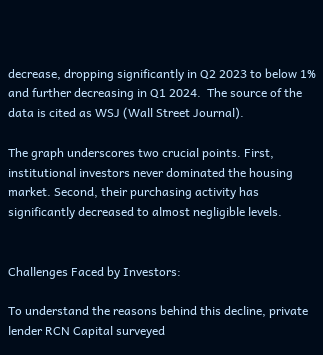decrease, dropping significantly in Q2 2023 to below 1% and further decreasing in Q1 2024.  The source of the data is cited as WSJ (Wall Street Journal).

The graph underscores two crucial points. First, institutional investors never dominated the housing market. Second, their purchasing activity has significantly decreased to almost negligible levels.


Challenges Faced by Investors:

To understand the reasons behind this decline, private lender RCN Capital surveyed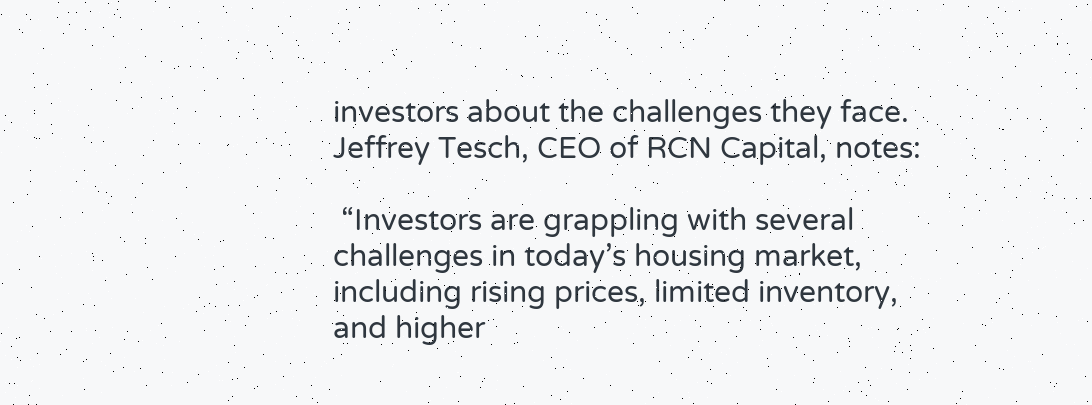investors about the challenges they face. Jeffrey Tesch, CEO of RCN Capital, notes:

 “Investors are grappling with several challenges in today’s housing market, including rising prices, limited inventory, and higher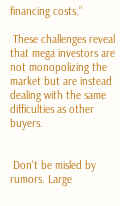financing costs.”

 These challenges reveal that mega investors are not monopolizing the market but are instead dealing with the same difficulties as other buyers.


 Don't be misled by rumors. Large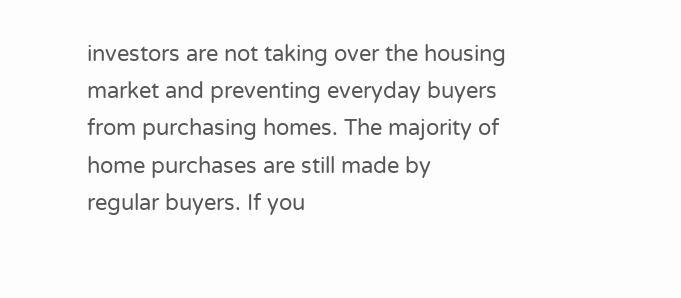investors are not taking over the housing market and preventing everyday buyers from purchasing homes. The majority of home purchases are still made by regular buyers. If you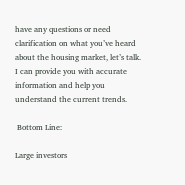have any questions or need clarification on what you’ve heard about the housing market, let’s talk. I can provide you with accurate information and help you understand the current trends.

 Bottom Line:

Large investors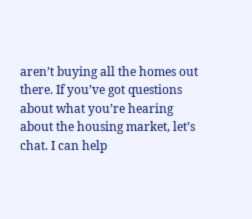aren’t buying all the homes out there. If you’ve got questions about what you’re hearing about the housing market, let’s chat. I can help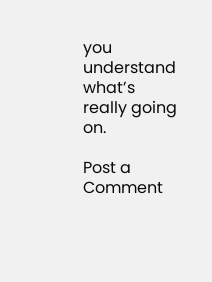you understand what’s really going on.

Post a Comment